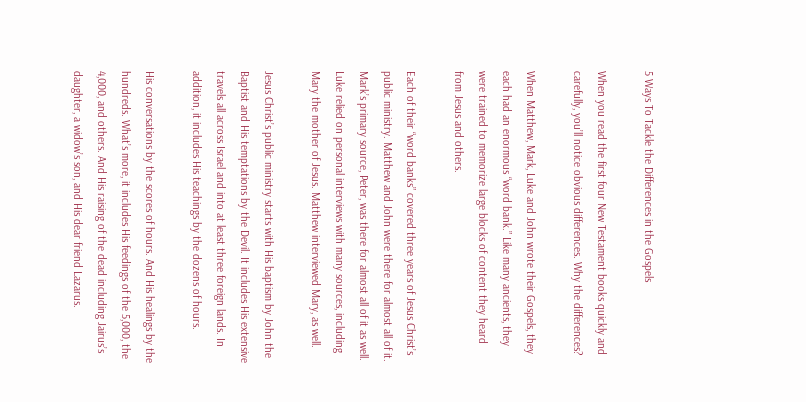5 Ways To Tackle the Differences in the Gospels

When you read the first four New Testament books quickly and carefully, you’ll notice obvious differences. Why the differences?

When Matthew, Mark, Luke and John wrote their Gospels, they each had an enormous “word bank.” Like many ancients, they were trained to memorize large blocks of content they heard from Jesus and others.

Each of their “word banks” covered three years of Jesus Christ’s public ministry. Matthew and John were there for almost all of it. Mark’s primary source, Peter, was there for almost all of it as well. Luke relied on personal interviews with many sources, including Mary the mother of Jesus. Matthew interviewed Mary, as well.

Jesus Christ’s public ministry starts with His baptism by John the Baptist and His temptations by the Devil. It includes His extensive travels all across Israel and into at least three foreign lands. In addition, it includes His teachings by the dozens of hours.

His conversations by the scores of hours. And His healings by the hundreds. What’s more, it includes His feedings of the 5,000, the 4,000, and others. And His raising of the dead including Jairus’s daughter, a widow’s son, and His dear friend Lazarus.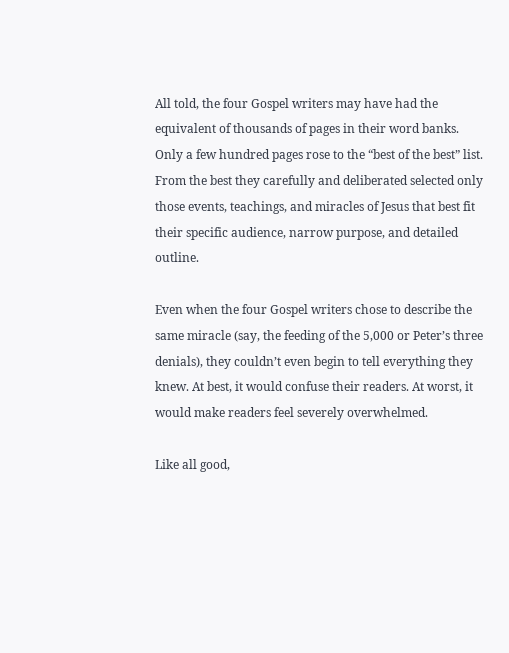All told, the four Gospel writers may have had the equivalent of thousands of pages in their word banks. Only a few hundred pages rose to the “best of the best” list. From the best they carefully and deliberated selected only those events, teachings, and miracles of Jesus that best fit their specific audience, narrow purpose, and detailed outline.

Even when the four Gospel writers chose to describe the same miracle (say, the feeding of the 5,000 or Peter’s three denials), they couldn’t even begin to tell everything they knew. At best, it would confuse their readers. At worst, it would make readers feel severely overwhelmed.

Like all good,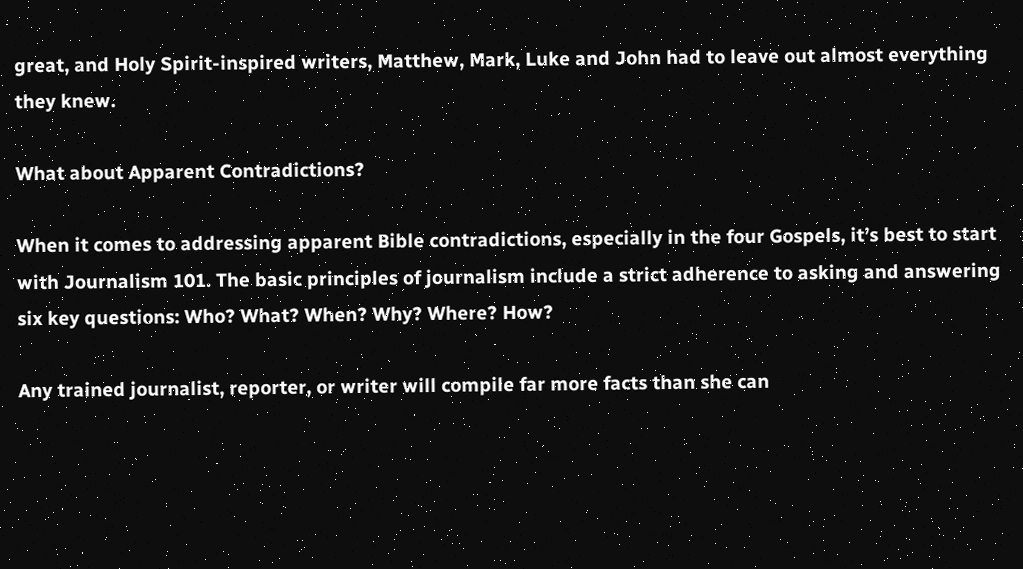great, and Holy Spirit-inspired writers, Matthew, Mark, Luke and John had to leave out almost everything they knew.

What about Apparent Contradictions?

When it comes to addressing apparent Bible contradictions, especially in the four Gospels, it’s best to start with Journalism 101. The basic principles of journalism include a strict adherence to asking and answering six key questions: Who? What? When? Why? Where? How?

Any trained journalist, reporter, or writer will compile far more facts than she can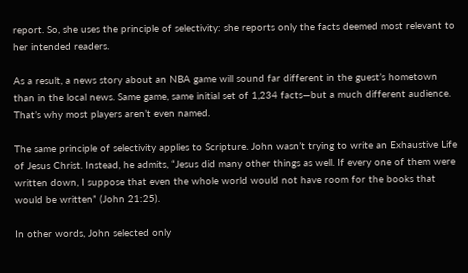report. So, she uses the principle of selectivity: she reports only the facts deemed most relevant to her intended readers.

As a result, a news story about an NBA game will sound far different in the guest’s hometown than in the local news. Same game, same initial set of 1,234 facts—but a much different audience. That’s why most players aren’t even named.

The same principle of selectivity applies to Scripture. John wasn’t trying to write an Exhaustive Life of Jesus Christ. Instead, he admits, “Jesus did many other things as well. If every one of them were written down, I suppose that even the whole world would not have room for the books that would be written” (John 21:25).

In other words, John selected only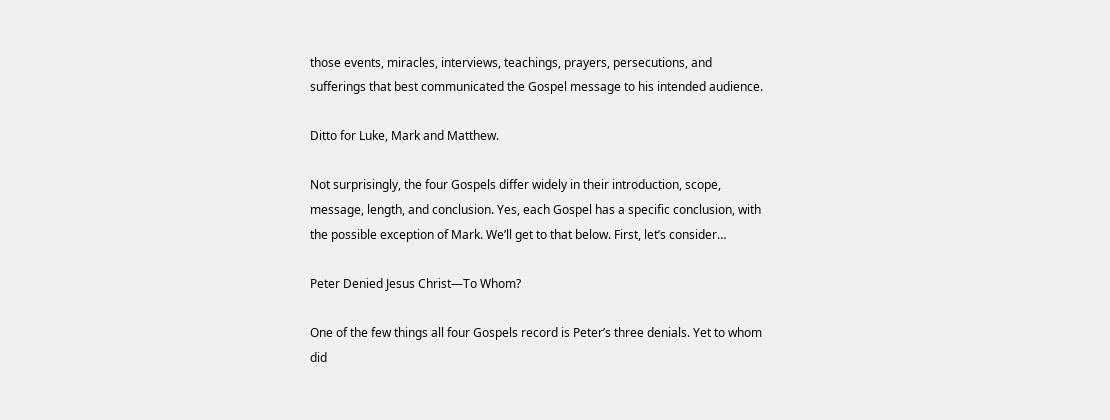those events, miracles, interviews, teachings, prayers, persecutions, and sufferings that best communicated the Gospel message to his intended audience.

Ditto for Luke, Mark and Matthew.

Not surprisingly, the four Gospels differ widely in their introduction, scope, message, length, and conclusion. Yes, each Gospel has a specific conclusion, with the possible exception of Mark. We’ll get to that below. First, let’s consider…

Peter Denied Jesus Christ—To Whom?

One of the few things all four Gospels record is Peter’s three denials. Yet to whom did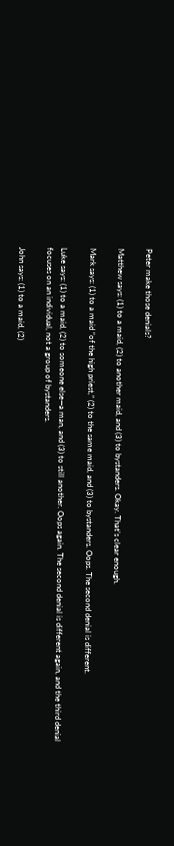Peter make those denials?

Matthew says: (1) to a maid, (2) to another maid, and (3) to bystanders. Okay. That’s clear enough.

Mark says: (1) to a maid “of the high priest,” (2) to the same maid, and (3) to bystanders. Oops. The second denial is different.

Luke says: (1) to a maid, (2) to someone else—a man, and (3) to still another. Oops again. The second denial is different again, and the third denial focuses on an individual, not a group of bystanders.

John says: (1) to a maid, (2)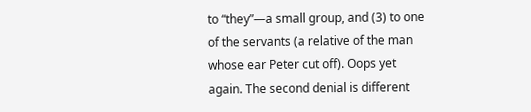to “they”—a small group, and (3) to one of the servants (a relative of the man whose ear Peter cut off). Oops yet again. The second denial is different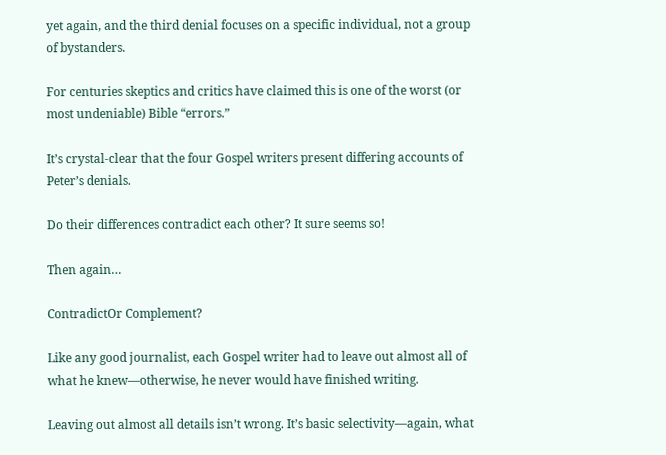yet again, and the third denial focuses on a specific individual, not a group of bystanders.

For centuries skeptics and critics have claimed this is one of the worst (or most undeniable) Bible “errors.”

It’s crystal-clear that the four Gospel writers present differing accounts of Peter’s denials.

Do their differences contradict each other? It sure seems so!

Then again…

ContradictOr Complement?

Like any good journalist, each Gospel writer had to leave out almost all of what he knew—otherwise, he never would have finished writing.

Leaving out almost all details isn’t wrong. It’s basic selectivity—again, what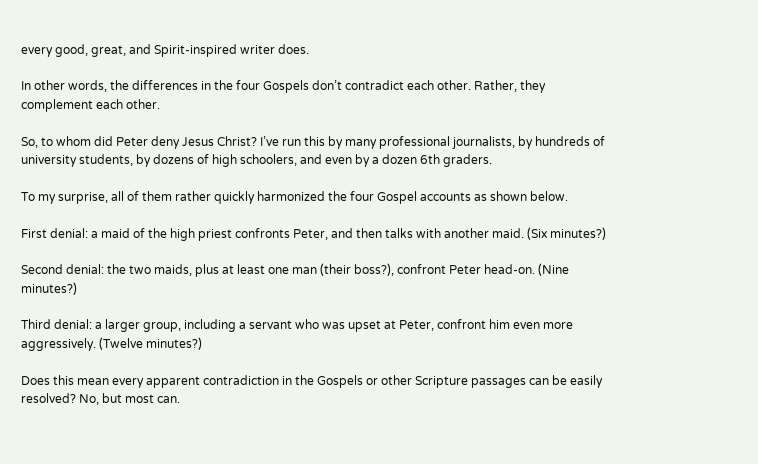every good, great, and Spirit-inspired writer does.

In other words, the differences in the four Gospels don’t contradict each other. Rather, they complement each other.

So, to whom did Peter deny Jesus Christ? I’ve run this by many professional journalists, by hundreds of university students, by dozens of high schoolers, and even by a dozen 6th graders.

To my surprise, all of them rather quickly harmonized the four Gospel accounts as shown below.

First denial: a maid of the high priest confronts Peter, and then talks with another maid. (Six minutes?)

Second denial: the two maids, plus at least one man (their boss?), confront Peter head-on. (Nine minutes?)

Third denial: a larger group, including a servant who was upset at Peter, confront him even more aggressively. (Twelve minutes?)

Does this mean every apparent contradiction in the Gospels or other Scripture passages can be easily resolved? No, but most can.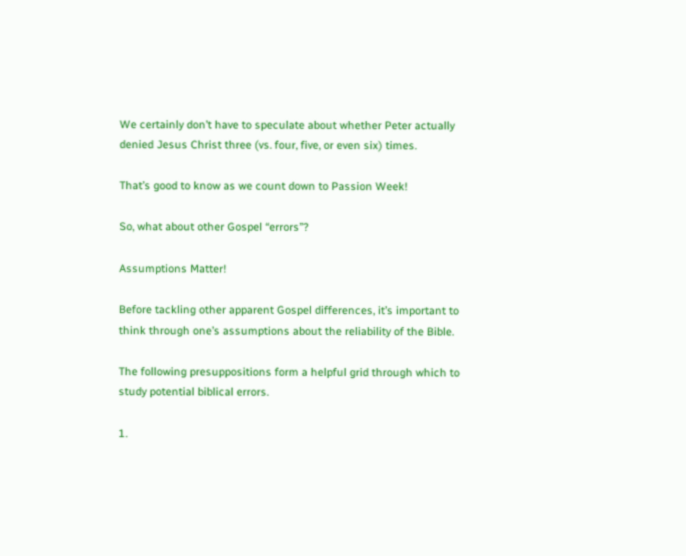We certainly don’t have to speculate about whether Peter actually denied Jesus Christ three (vs. four, five, or even six) times.

That’s good to know as we count down to Passion Week!

So, what about other Gospel “errors”?

Assumptions Matter!

Before tackling other apparent Gospel differences, it’s important to think through one’s assumptions about the reliability of the Bible.

The following presuppositions form a helpful grid through which to study potential biblical errors.

1.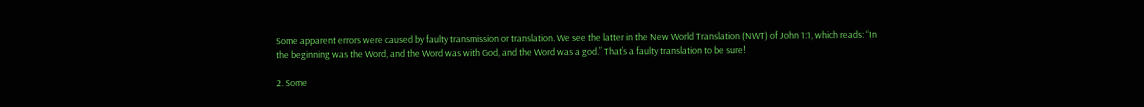Some apparent errors were caused by faulty transmission or translation. We see the latter in the New World Translation (NWT) of John 1:1, which reads: “In the beginning was the Word, and the Word was with God, and the Word was a god.” That’s a faulty translation to be sure!

2. Some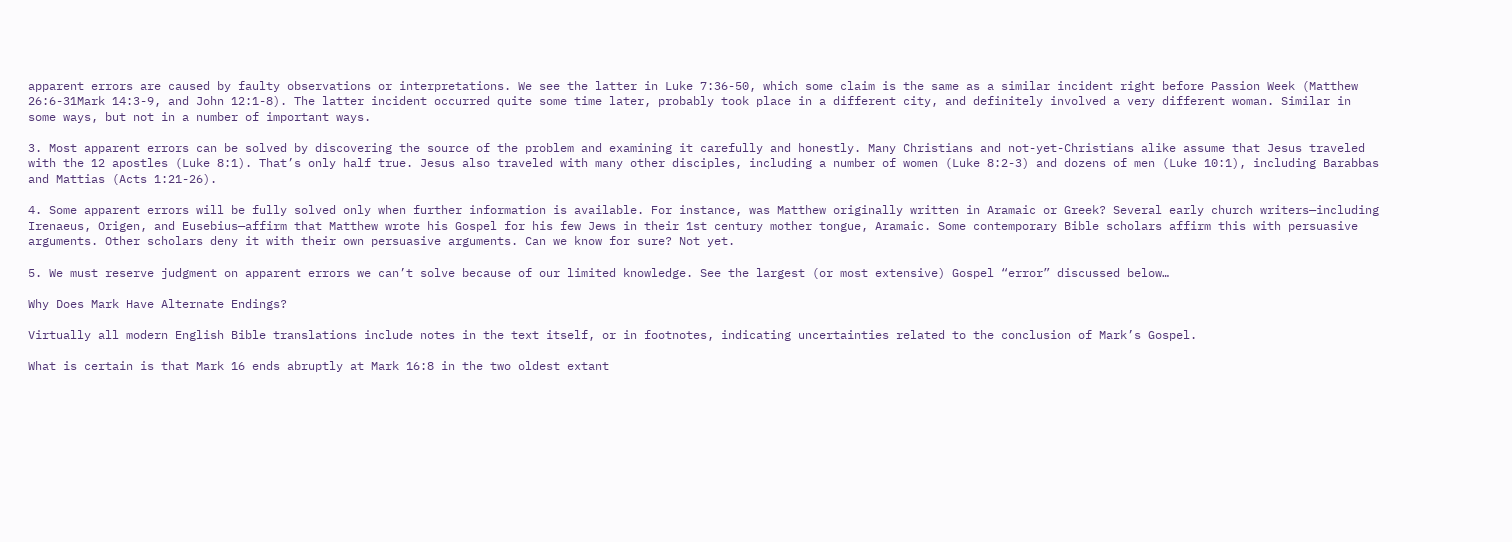apparent errors are caused by faulty observations or interpretations. We see the latter in Luke 7:36-50, which some claim is the same as a similar incident right before Passion Week (Matthew 26:6-31Mark 14:3-9, and John 12:1-8). The latter incident occurred quite some time later, probably took place in a different city, and definitely involved a very different woman. Similar in some ways, but not in a number of important ways.

3. Most apparent errors can be solved by discovering the source of the problem and examining it carefully and honestly. Many Christians and not-yet-Christians alike assume that Jesus traveled with the 12 apostles (Luke 8:1). That’s only half true. Jesus also traveled with many other disciples, including a number of women (Luke 8:2-3) and dozens of men (Luke 10:1), including Barabbas and Mattias (Acts 1:21-26).

4. Some apparent errors will be fully solved only when further information is available. For instance, was Matthew originally written in Aramaic or Greek? Several early church writers—including Irenaeus, Origen, and Eusebius—affirm that Matthew wrote his Gospel for his few Jews in their 1st century mother tongue, Aramaic. Some contemporary Bible scholars affirm this with persuasive arguments. Other scholars deny it with their own persuasive arguments. Can we know for sure? Not yet.

5. We must reserve judgment on apparent errors we can’t solve because of our limited knowledge. See the largest (or most extensive) Gospel “error” discussed below…

Why Does Mark Have Alternate Endings?

Virtually all modern English Bible translations include notes in the text itself, or in footnotes, indicating uncertainties related to the conclusion of Mark’s Gospel.

What is certain is that Mark 16 ends abruptly at Mark 16:8 in the two oldest extant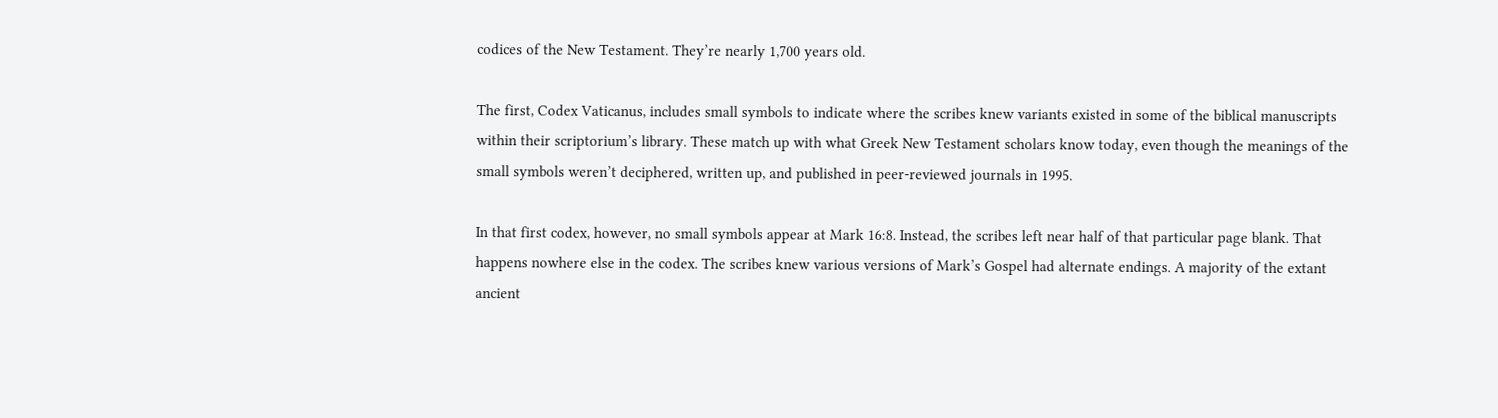codices of the New Testament. They’re nearly 1,700 years old.

The first, Codex Vaticanus, includes small symbols to indicate where the scribes knew variants existed in some of the biblical manuscripts within their scriptorium’s library. These match up with what Greek New Testament scholars know today, even though the meanings of the small symbols weren’t deciphered, written up, and published in peer-reviewed journals in 1995.

In that first codex, however, no small symbols appear at Mark 16:8. Instead, the scribes left near half of that particular page blank. That happens nowhere else in the codex. The scribes knew various versions of Mark’s Gospel had alternate endings. A majority of the extant ancient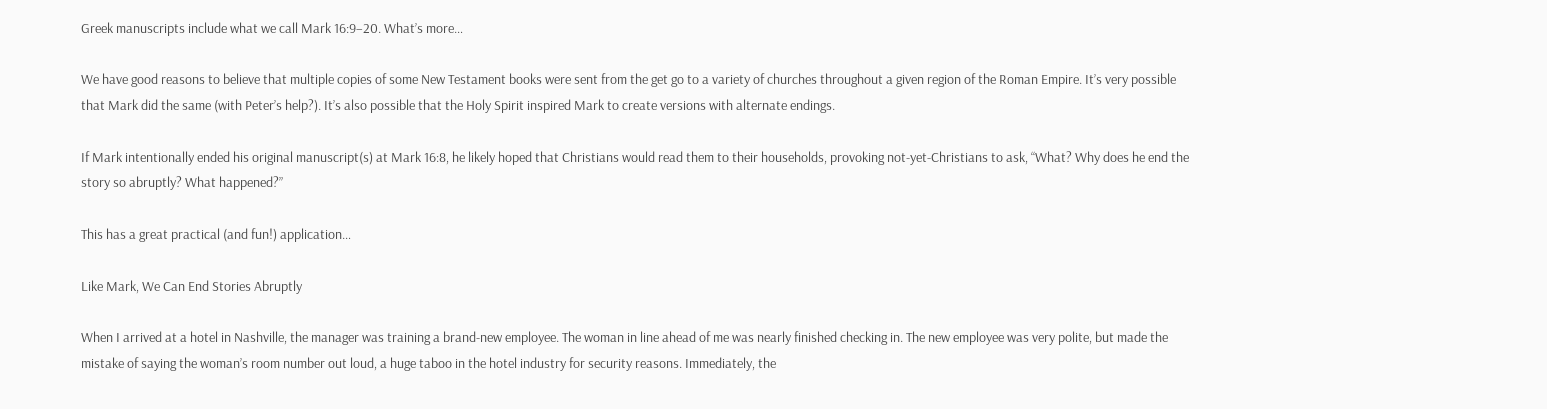Greek manuscripts include what we call Mark 16:9–20. What’s more…

We have good reasons to believe that multiple copies of some New Testament books were sent from the get go to a variety of churches throughout a given region of the Roman Empire. It’s very possible that Mark did the same (with Peter’s help?). It’s also possible that the Holy Spirit inspired Mark to create versions with alternate endings.

If Mark intentionally ended his original manuscript(s) at Mark 16:8, he likely hoped that Christians would read them to their households, provoking not-yet-Christians to ask, “What? Why does he end the story so abruptly? What happened?”

This has a great practical (and fun!) application…

Like Mark, We Can End Stories Abruptly

When I arrived at a hotel in Nashville, the manager was training a brand-new employee. The woman in line ahead of me was nearly finished checking in. The new employee was very polite, but made the mistake of saying the woman’s room number out loud, a huge taboo in the hotel industry for security reasons. Immediately, the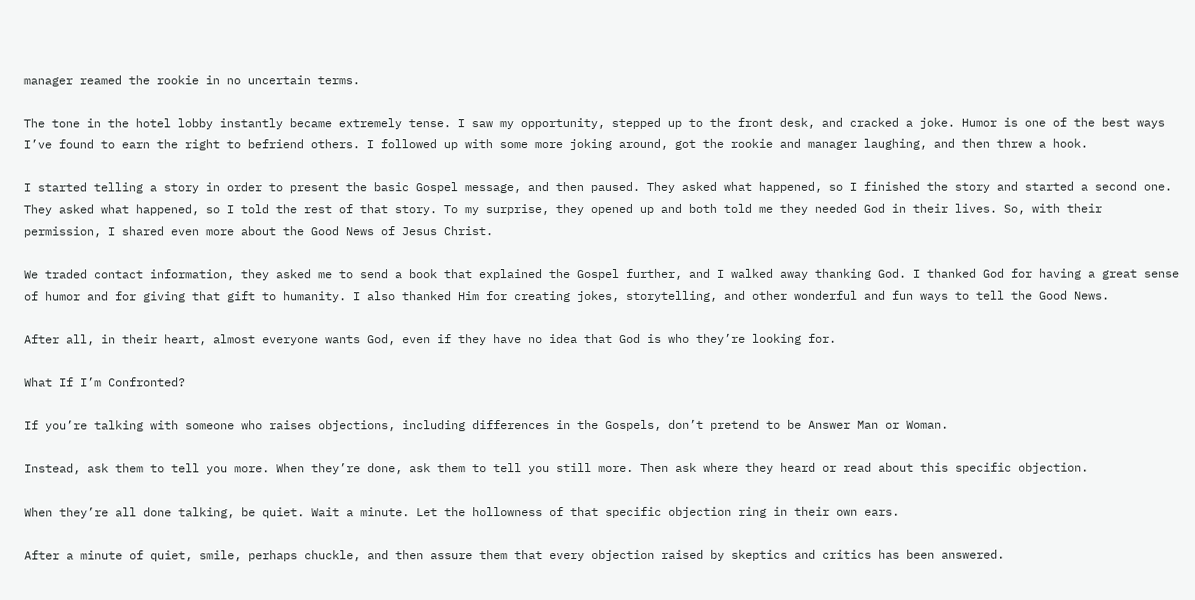manager reamed the rookie in no uncertain terms.

The tone in the hotel lobby instantly became extremely tense. I saw my opportunity, stepped up to the front desk, and cracked a joke. Humor is one of the best ways I’ve found to earn the right to befriend others. I followed up with some more joking around, got the rookie and manager laughing, and then threw a hook.

I started telling a story in order to present the basic Gospel message, and then paused. They asked what happened, so I finished the story and started a second one. They asked what happened, so I told the rest of that story. To my surprise, they opened up and both told me they needed God in their lives. So, with their permission, I shared even more about the Good News of Jesus Christ.

We traded contact information, they asked me to send a book that explained the Gospel further, and I walked away thanking God. I thanked God for having a great sense of humor and for giving that gift to humanity. I also thanked Him for creating jokes, storytelling, and other wonderful and fun ways to tell the Good News.

After all, in their heart, almost everyone wants God, even if they have no idea that God is who they’re looking for.

What If I’m Confronted?

If you’re talking with someone who raises objections, including differences in the Gospels, don’t pretend to be Answer Man or Woman.

Instead, ask them to tell you more. When they’re done, ask them to tell you still more. Then ask where they heard or read about this specific objection.

When they’re all done talking, be quiet. Wait a minute. Let the hollowness of that specific objection ring in their own ears.

After a minute of quiet, smile, perhaps chuckle, and then assure them that every objection raised by skeptics and critics has been answered.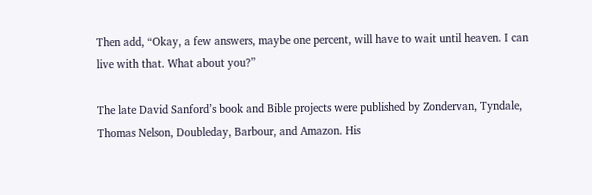Then add, “Okay, a few answers, maybe one percent, will have to wait until heaven. I can live with that. What about you?”

The late David Sanford’s book and Bible projects were published by Zondervan, Tyndale, Thomas Nelson, Doubleday, Barbour, and Amazon. His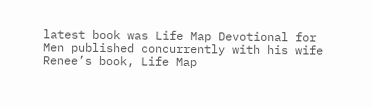latest book was Life Map Devotional for Men published concurrently with his wife Renee’s book, Life Map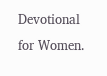Devotional for Women.